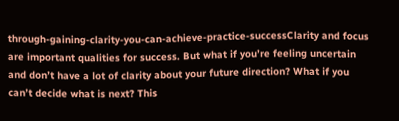through-gaining-clarity-you-can-achieve-practice-successClarity and focus are important qualities for success. But what if you’re feeling uncertain and don’t have a lot of clarity about your future direction? What if you can’t decide what is next? This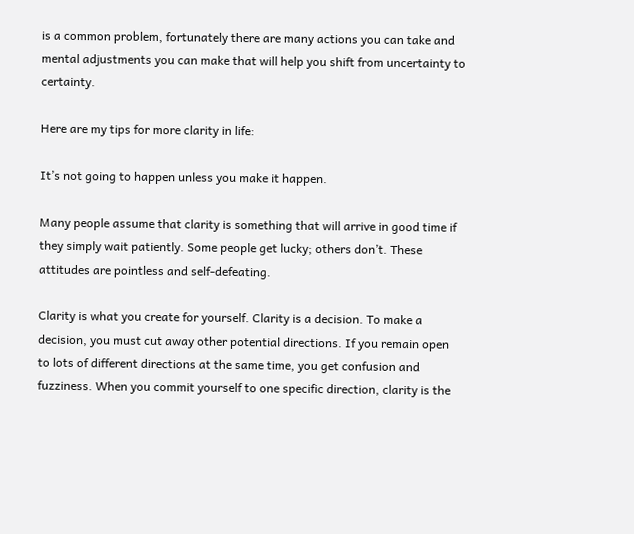is a common problem, fortunately there are many actions you can take and mental adjustments you can make that will help you shift from uncertainty to certainty.

Here are my tips for more clarity in life:

It’s not going to happen unless you make it happen.

Many people assume that clarity is something that will arrive in good time if they simply wait patiently. Some people get lucky; others don’t. These attitudes are pointless and self-defeating.

Clarity is what you create for yourself. Clarity is a decision. To make a decision, you must cut away other potential directions. If you remain open to lots of different directions at the same time, you get confusion and fuzziness. When you commit yourself to one specific direction, clarity is the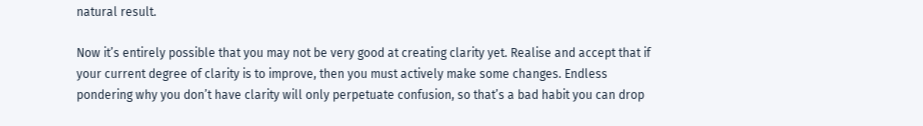natural result.

Now it’s entirely possible that you may not be very good at creating clarity yet. Realise and accept that if your current degree of clarity is to improve, then you must actively make some changes. Endless pondering why you don’t have clarity will only perpetuate confusion, so that’s a bad habit you can drop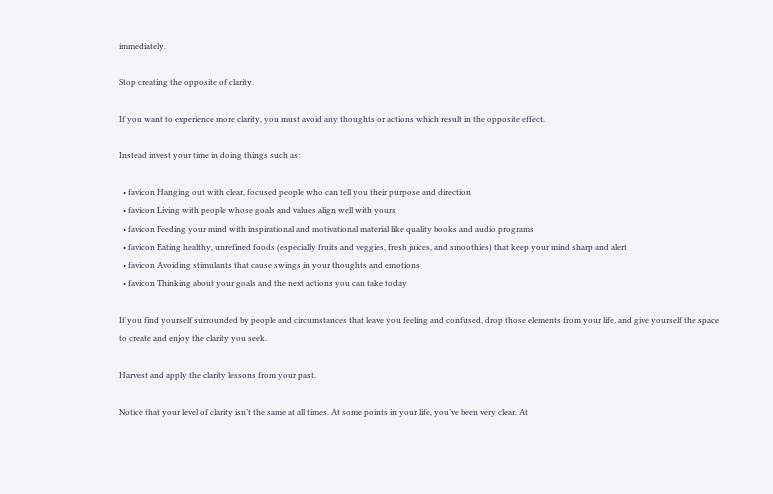immediately.

Stop creating the opposite of clarity.

If you want to experience more clarity, you must avoid any thoughts or actions which result in the opposite effect.

Instead invest your time in doing things such as:

  • favicon Hanging out with clear, focused people who can tell you their purpose and direction
  • favicon Living with people whose goals and values align well with yours
  • favicon Feeding your mind with inspirational and motivational material like quality books and audio programs
  • favicon Eating healthy, unrefined foods (especially fruits and veggies, fresh juices, and smoothies) that keep your mind sharp and alert
  • favicon Avoiding stimulants that cause swings in your thoughts and emotions
  • favicon Thinking about your goals and the next actions you can take today

If you find yourself surrounded by people and circumstances that leave you feeling and confused, drop those elements from your life, and give yourself the space to create and enjoy the clarity you seek.

Harvest and apply the clarity lessons from your past.

Notice that your level of clarity isn’t the same at all times. At some points in your life, you’ve been very clear. At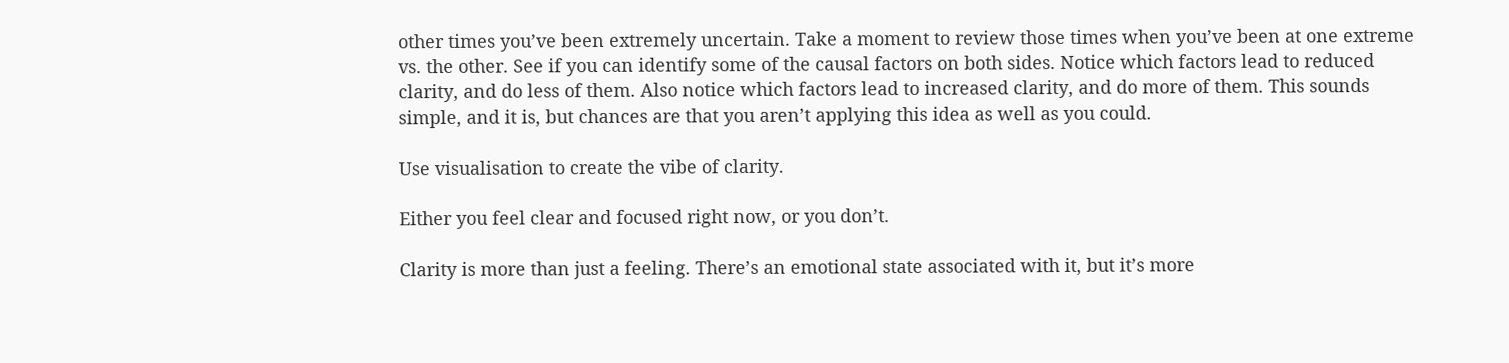other times you’ve been extremely uncertain. Take a moment to review those times when you’ve been at one extreme vs. the other. See if you can identify some of the causal factors on both sides. Notice which factors lead to reduced clarity, and do less of them. Also notice which factors lead to increased clarity, and do more of them. This sounds simple, and it is, but chances are that you aren’t applying this idea as well as you could.

Use visualisation to create the vibe of clarity.

Either you feel clear and focused right now, or you don’t.

Clarity is more than just a feeling. There’s an emotional state associated with it, but it’s more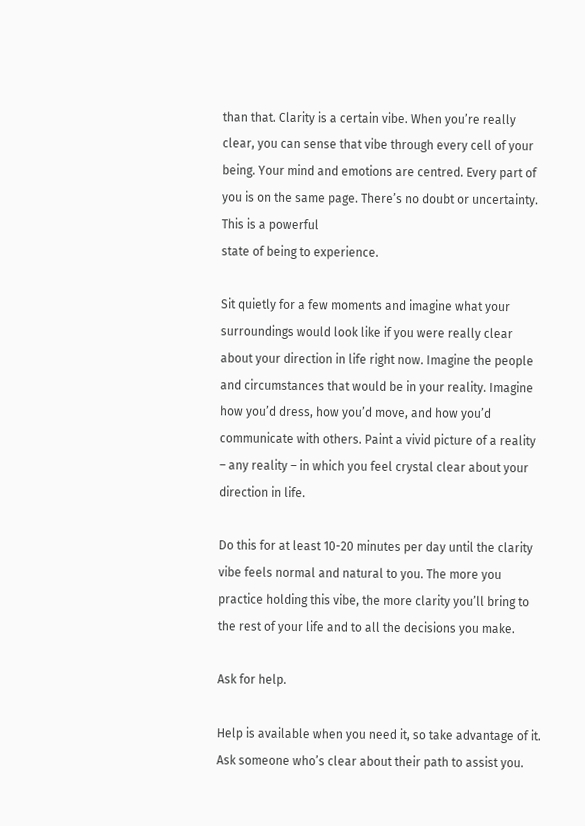than that. Clarity is a certain vibe. When you’re really clear, you can sense that vibe through every cell of your being. Your mind and emotions are centred. Every part of you is on the same page. There’s no doubt or uncertainty. This is a powerful
state of being to experience.

Sit quietly for a few moments and imagine what your surroundings would look like if you were really clear about your direction in life right now. Imagine the people and circumstances that would be in your reality. Imagine how you’d dress, how you’d move, and how you’d communicate with others. Paint a vivid picture of a reality – any reality – in which you feel crystal clear about your direction in life.

Do this for at least 10-20 minutes per day until the clarity vibe feels normal and natural to you. The more you practice holding this vibe, the more clarity you’ll bring to the rest of your life and to all the decisions you make.

Ask for help.

Help is available when you need it, so take advantage of it. Ask someone who’s clear about their path to assist you.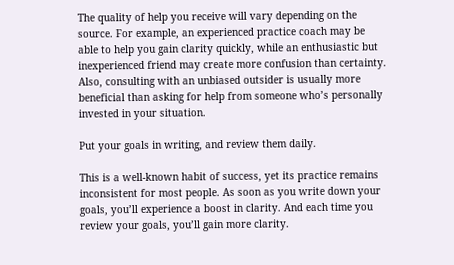The quality of help you receive will vary depending on the source. For example, an experienced practice coach may be able to help you gain clarity quickly, while an enthusiastic but inexperienced friend may create more confusion than certainty. Also, consulting with an unbiased outsider is usually more beneficial than asking for help from someone who’s personally invested in your situation.

Put your goals in writing, and review them daily.

This is a well-known habit of success, yet its practice remains inconsistent for most people. As soon as you write down your goals, you’ll experience a boost in clarity. And each time you review your goals, you’ll gain more clarity.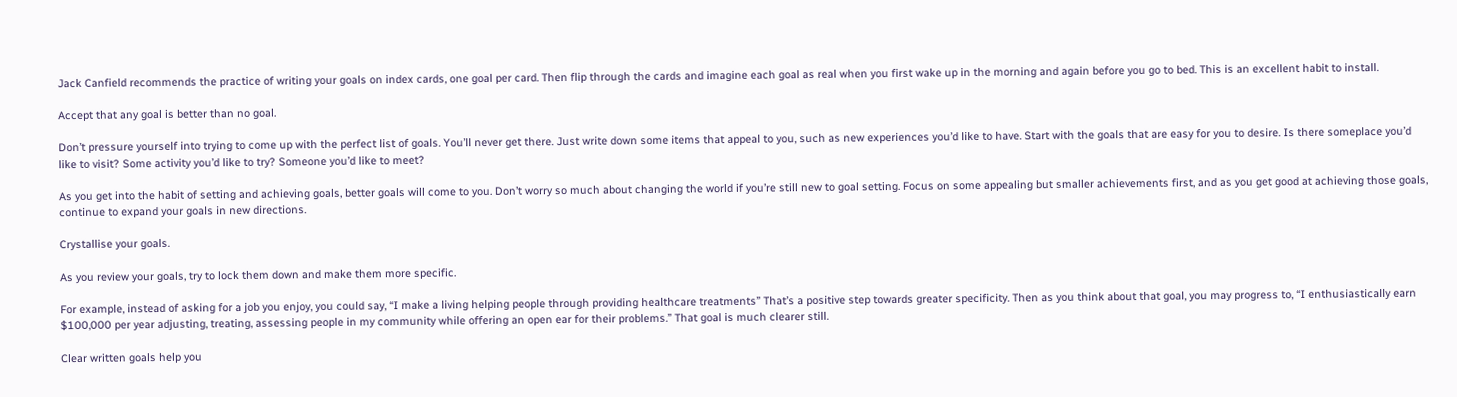Jack Canfield recommends the practice of writing your goals on index cards, one goal per card. Then flip through the cards and imagine each goal as real when you first wake up in the morning and again before you go to bed. This is an excellent habit to install.

Accept that any goal is better than no goal.

Don’t pressure yourself into trying to come up with the perfect list of goals. You’ll never get there. Just write down some items that appeal to you, such as new experiences you’d like to have. Start with the goals that are easy for you to desire. Is there someplace you’d like to visit? Some activity you’d like to try? Someone you’d like to meet?

As you get into the habit of setting and achieving goals, better goals will come to you. Don’t worry so much about changing the world if you’re still new to goal setting. Focus on some appealing but smaller achievements first, and as you get good at achieving those goals, continue to expand your goals in new directions.

Crystallise your goals.

As you review your goals, try to lock them down and make them more specific.

For example, instead of asking for a job you enjoy, you could say, “I make a living helping people through providing healthcare treatments” That’s a positive step towards greater specificity. Then as you think about that goal, you may progress to, “I enthusiastically earn $100,000 per year adjusting, treating, assessing people in my community while offering an open ear for their problems.” That goal is much clearer still.

Clear written goals help you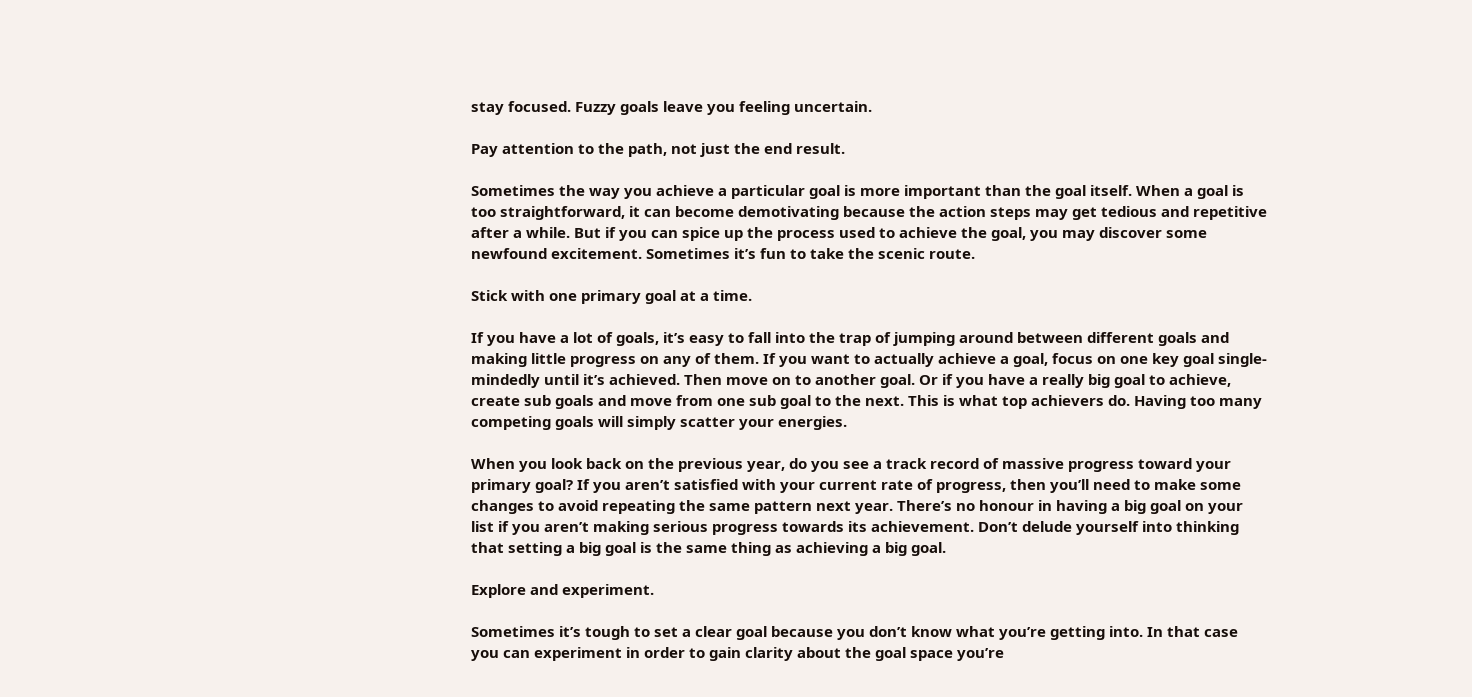stay focused. Fuzzy goals leave you feeling uncertain.

Pay attention to the path, not just the end result.

Sometimes the way you achieve a particular goal is more important than the goal itself. When a goal is too straightforward, it can become demotivating because the action steps may get tedious and repetitive after a while. But if you can spice up the process used to achieve the goal, you may discover some newfound excitement. Sometimes it’s fun to take the scenic route.

Stick with one primary goal at a time.

If you have a lot of goals, it’s easy to fall into the trap of jumping around between different goals and making little progress on any of them. If you want to actually achieve a goal, focus on one key goal single-mindedly until it’s achieved. Then move on to another goal. Or if you have a really big goal to achieve, create sub goals and move from one sub goal to the next. This is what top achievers do. Having too many competing goals will simply scatter your energies.

When you look back on the previous year, do you see a track record of massive progress toward your primary goal? If you aren’t satisfied with your current rate of progress, then you’ll need to make some changes to avoid repeating the same pattern next year. There’s no honour in having a big goal on your list if you aren’t making serious progress towards its achievement. Don’t delude yourself into thinking that setting a big goal is the same thing as achieving a big goal.

Explore and experiment.

Sometimes it’s tough to set a clear goal because you don’t know what you’re getting into. In that case you can experiment in order to gain clarity about the goal space you’re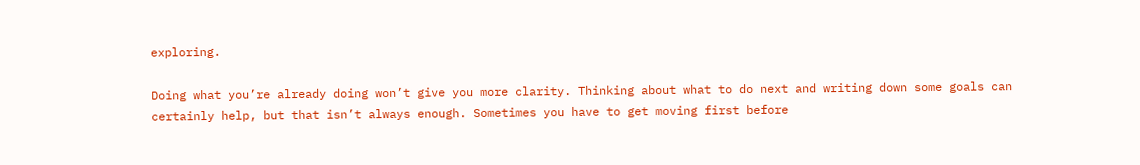exploring.

Doing what you’re already doing won’t give you more clarity. Thinking about what to do next and writing down some goals can certainly help, but that isn’t always enough. Sometimes you have to get moving first before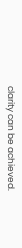clarity can be achieved.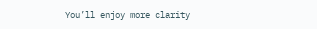You’ll enjoy more clarity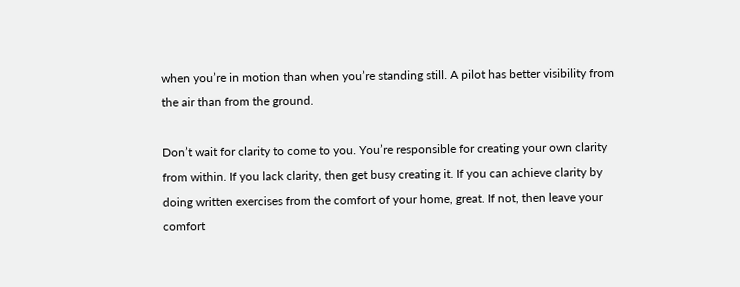when you’re in motion than when you’re standing still. A pilot has better visibility from the air than from the ground.

Don’t wait for clarity to come to you. You’re responsible for creating your own clarity from within. If you lack clarity, then get busy creating it. If you can achieve clarity by doing written exercises from the comfort of your home, great. If not, then leave your comfort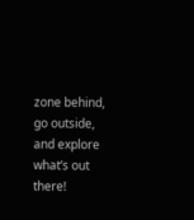zone behind, go outside, and explore what’s out there!